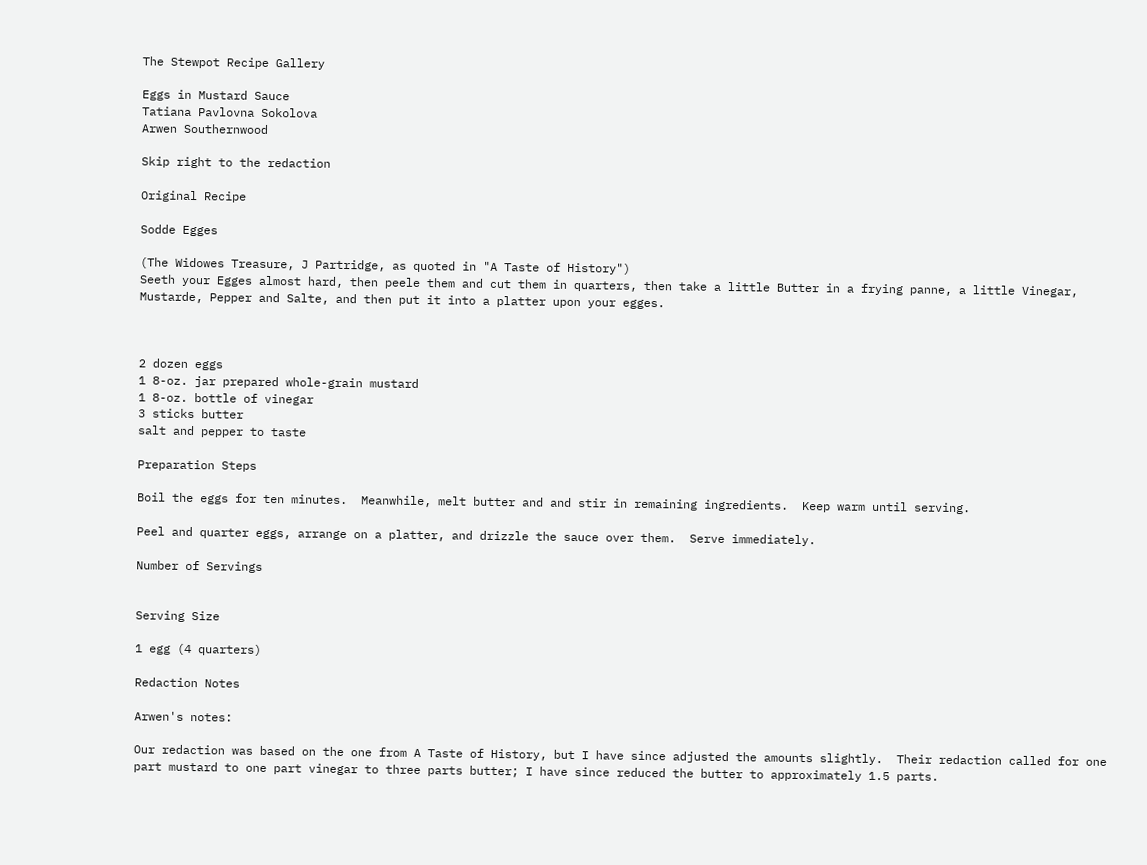The Stewpot Recipe Gallery

Eggs in Mustard Sauce
Tatiana Pavlovna Sokolova
Arwen Southernwood

Skip right to the redaction

Original Recipe

Sodde Egges

(The Widowes Treasure, J Partridge, as quoted in "A Taste of History")
Seeth your Egges almost hard, then peele them and cut them in quarters, then take a little Butter in a frying panne, a little Vinegar, Mustarde, Pepper and Salte, and then put it into a platter upon your egges.



2 dozen eggs
1 8-oz. jar prepared whole-grain mustard
1 8-oz. bottle of vinegar
3 sticks butter
salt and pepper to taste

Preparation Steps

Boil the eggs for ten minutes.  Meanwhile, melt butter and and stir in remaining ingredients.  Keep warm until serving.

Peel and quarter eggs, arrange on a platter, and drizzle the sauce over them.  Serve immediately.

Number of Servings


Serving Size

1 egg (4 quarters)

Redaction Notes

Arwen's notes:

Our redaction was based on the one from A Taste of History, but I have since adjusted the amounts slightly.  Their redaction called for one part mustard to one part vinegar to three parts butter; I have since reduced the butter to approximately 1.5 parts.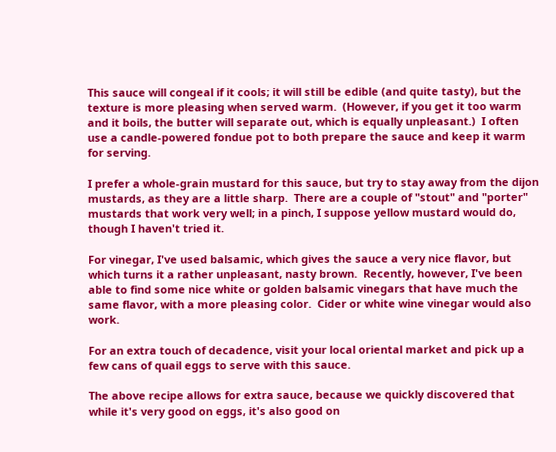This sauce will congeal if it cools; it will still be edible (and quite tasty), but the texture is more pleasing when served warm.  (However, if you get it too warm and it boils, the butter will separate out, which is equally unpleasant.)  I often use a candle-powered fondue pot to both prepare the sauce and keep it warm for serving.

I prefer a whole-grain mustard for this sauce, but try to stay away from the dijon mustards, as they are a little sharp.  There are a couple of "stout" and "porter" mustards that work very well; in a pinch, I suppose yellow mustard would do, though I haven't tried it.

For vinegar, I've used balsamic, which gives the sauce a very nice flavor, but which turns it a rather unpleasant, nasty brown.  Recently, however, I've been able to find some nice white or golden balsamic vinegars that have much the same flavor, with a more pleasing color.  Cider or white wine vinegar would also work.

For an extra touch of decadence, visit your local oriental market and pick up a few cans of quail eggs to serve with this sauce.

The above recipe allows for extra sauce, because we quickly discovered that while it's very good on eggs, it's also good on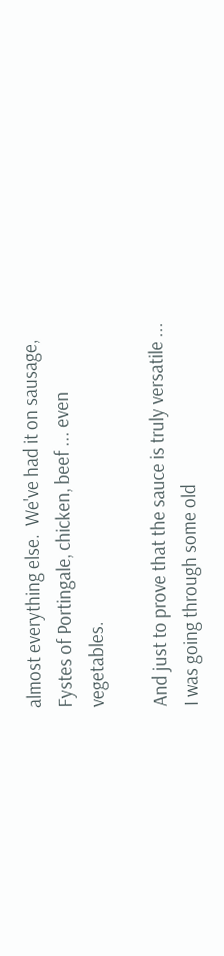almost everything else.  We've had it on sausage, Fystes of Portingale, chicken, beef ... even vegetables.

And just to prove that the sauce is truly versatile ... I was going through some old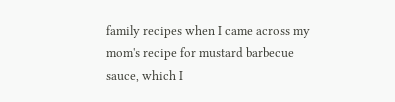family recipes when I came across my mom's recipe for mustard barbecue sauce, which I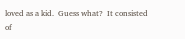loved as a kid.  Guess what?  It consisted of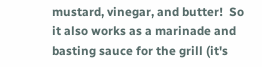mustard, vinegar, and butter!  So it also works as a marinade and basting sauce for the grill (it's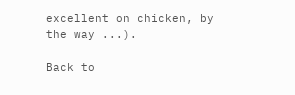excellent on chicken, by the way ...).

Back to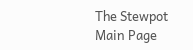The Stewpot Main Page